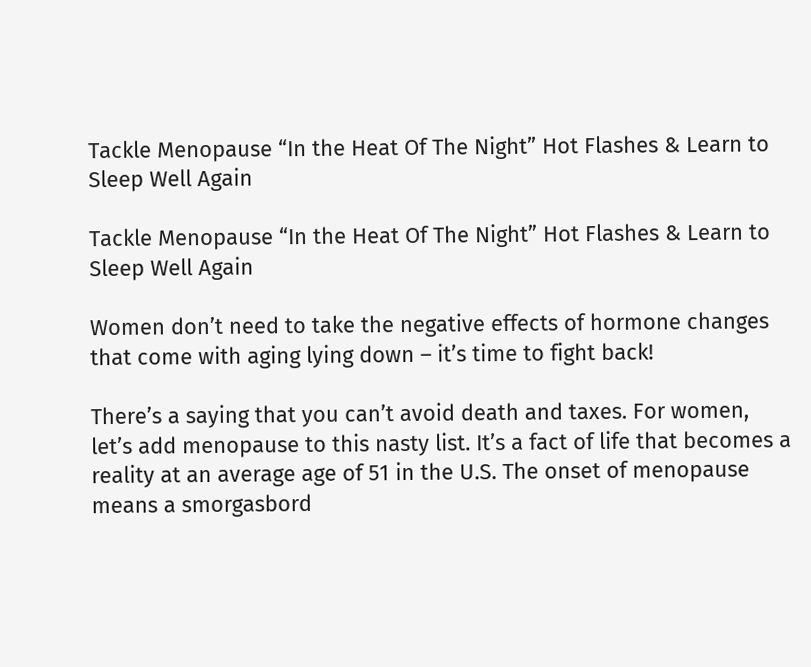Tackle Menopause “In the Heat Of The Night” Hot Flashes & Learn to Sleep Well Again

Tackle Menopause “In the Heat Of The Night” Hot Flashes & Learn to Sleep Well Again

Women don’t need to take the negative effects of hormone changes that come with aging lying down – it’s time to fight back!

There’s a saying that you can’t avoid death and taxes. For women, let’s add menopause to this nasty list. It’s a fact of life that becomes a reality at an average age of 51 in the U.S. The onset of menopause means a smorgasbord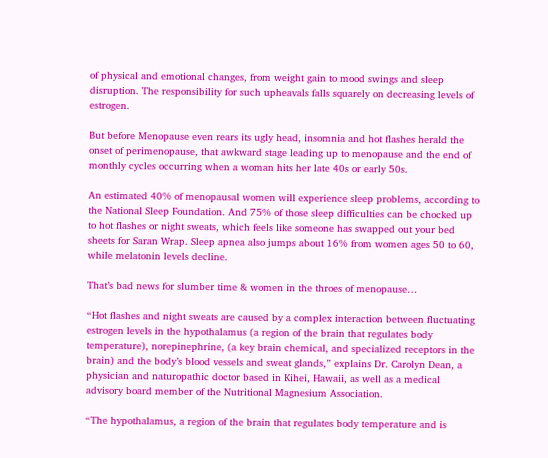of physical and emotional changes, from weight gain to mood swings and sleep disruption. The responsibility for such upheavals falls squarely on decreasing levels of estrogen.

But before Menopause even rears its ugly head, insomnia and hot flashes herald the onset of perimenopause, that awkward stage leading up to menopause and the end of monthly cycles occurring when a woman hits her late 40s or early 50s.

An estimated 40% of menopausal women will experience sleep problems, according to the National Sleep Foundation. And 75% of those sleep difficulties can be chocked up to hot flashes or night sweats, which feels like someone has swapped out your bed sheets for Saran Wrap. Sleep apnea also jumps about 16% from women ages 50 to 60, while melatonin levels decline.

That’s bad news for slumber time & women in the throes of menopause…

“Hot flashes and night sweats are caused by a complex interaction between fluctuating estrogen levels in the hypothalamus (a region of the brain that regulates body temperature), norepinephrine, (a key brain chemical, and specialized receptors in the brain) and the body’s blood vessels and sweat glands,” explains Dr. Carolyn Dean, a physician and naturopathic doctor based in Kihei, Hawaii, as well as a medical advisory board member of the Nutritional Magnesium Association.

“The hypothalamus, a region of the brain that regulates body temperature and is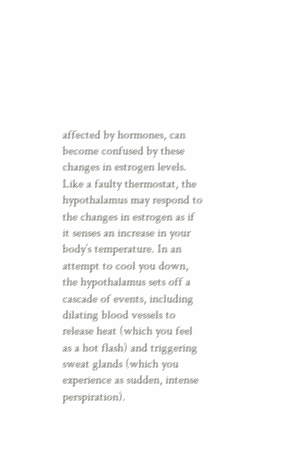affected by hormones, can become confused by these changes in estrogen levels. Like a faulty thermostat, the hypothalamus may respond to the changes in estrogen as if it senses an increase in your body’s temperature. In an attempt to cool you down, the hypothalamus sets off a cascade of events, including dilating blood vessels to release heat (which you feel as a hot flash) and triggering sweat glands (which you experience as sudden, intense perspiration).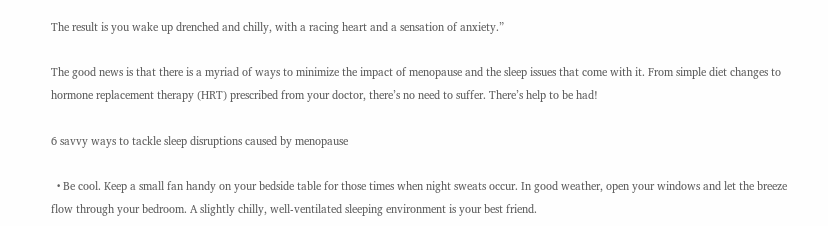The result is you wake up drenched and chilly, with a racing heart and a sensation of anxiety.”

The good news is that there is a myriad of ways to minimize the impact of menopause and the sleep issues that come with it. From simple diet changes to hormone replacement therapy (HRT) prescribed from your doctor, there’s no need to suffer. There’s help to be had!

6 savvy ways to tackle sleep disruptions caused by menopause

  • Be cool. Keep a small fan handy on your bedside table for those times when night sweats occur. In good weather, open your windows and let the breeze flow through your bedroom. A slightly chilly, well-ventilated sleeping environment is your best friend.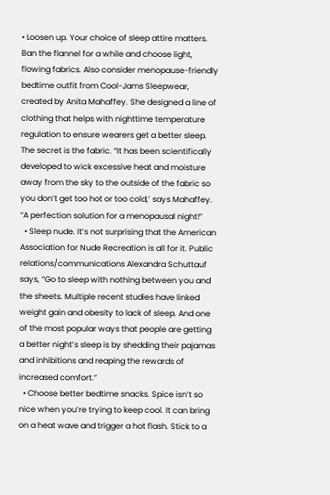• Loosen up. Your choice of sleep attire matters. Ban the flannel for a while and choose light, flowing fabrics. Also consider menopause-friendly bedtime outfit from Cool-Jams Sleepwear, created by Anita Mahaffey. She designed a line of clothing that helps with nighttime temperature regulation to ensure wearers get a better sleep. The secret is the fabric. “It has been scientifically developed to wick excessive heat and moisture away from the sky to the outside of the fabric so you don’t get too hot or too cold,’ says Mahaffey. “A perfection solution for a menopausal night!”
  • Sleep nude. It’s not surprising that the American Association for Nude Recreation is all for it. Public relations/communications Alexandra Schuttauf says, “Go to sleep with nothing between you and the sheets. Multiple recent studies have linked weight gain and obesity to lack of sleep. And one of the most popular ways that people are getting a better night’s sleep is by shedding their pajamas and inhibitions and reaping the rewards of increased comfort.”
  • Choose better bedtime snacks. Spice isn’t so nice when you’re trying to keep cool. It can bring on a heat wave and trigger a hot flash. Stick to a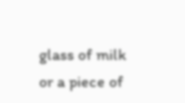glass of milk or a piece of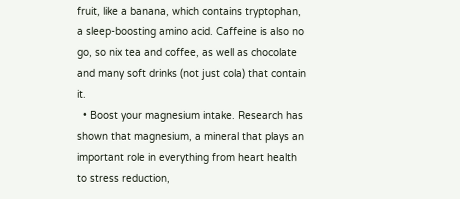fruit, like a banana, which contains tryptophan, a sleep-boosting amino acid. Caffeine is also no go, so nix tea and coffee, as well as chocolate and many soft drinks (not just cola) that contain it.
  • Boost your magnesium intake. Research has shown that magnesium, a mineral that plays an important role in everything from heart health to stress reduction,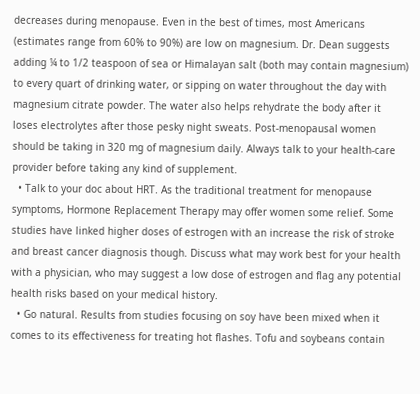decreases during menopause. Even in the best of times, most Americans (estimates range from 60% to 90%) are low on magnesium. Dr. Dean suggests adding ¼ to 1/2 teaspoon of sea or Himalayan salt (both may contain magnesium) to every quart of drinking water, or sipping on water throughout the day with magnesium citrate powder. The water also helps rehydrate the body after it loses electrolytes after those pesky night sweats. Post-menopausal women should be taking in 320 mg of magnesium daily. Always talk to your health-care provider before taking any kind of supplement.
  • Talk to your doc about HRT. As the traditional treatment for menopause symptoms, Hormone Replacement Therapy may offer women some relief. Some studies have linked higher doses of estrogen with an increase the risk of stroke and breast cancer diagnosis though. Discuss what may work best for your health with a physician, who may suggest a low dose of estrogen and flag any potential health risks based on your medical history.
  • Go natural. Results from studies focusing on soy have been mixed when it comes to its effectiveness for treating hot flashes. Tofu and soybeans contain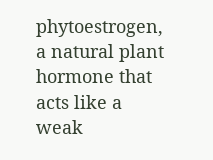phytoestrogen, a natural plant hormone that acts like a weak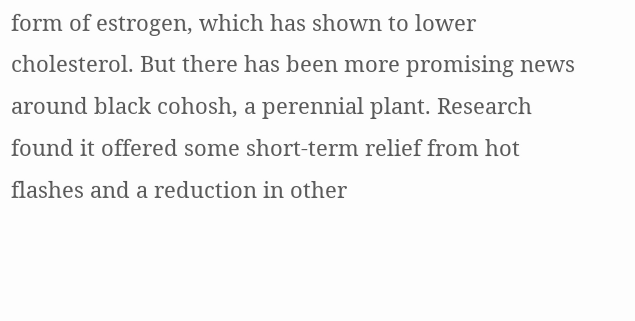form of estrogen, which has shown to lower cholesterol. But there has been more promising news around black cohosh, a perennial plant. Research found it offered some short-term relief from hot flashes and a reduction in other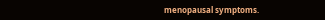menopausal symptoms.